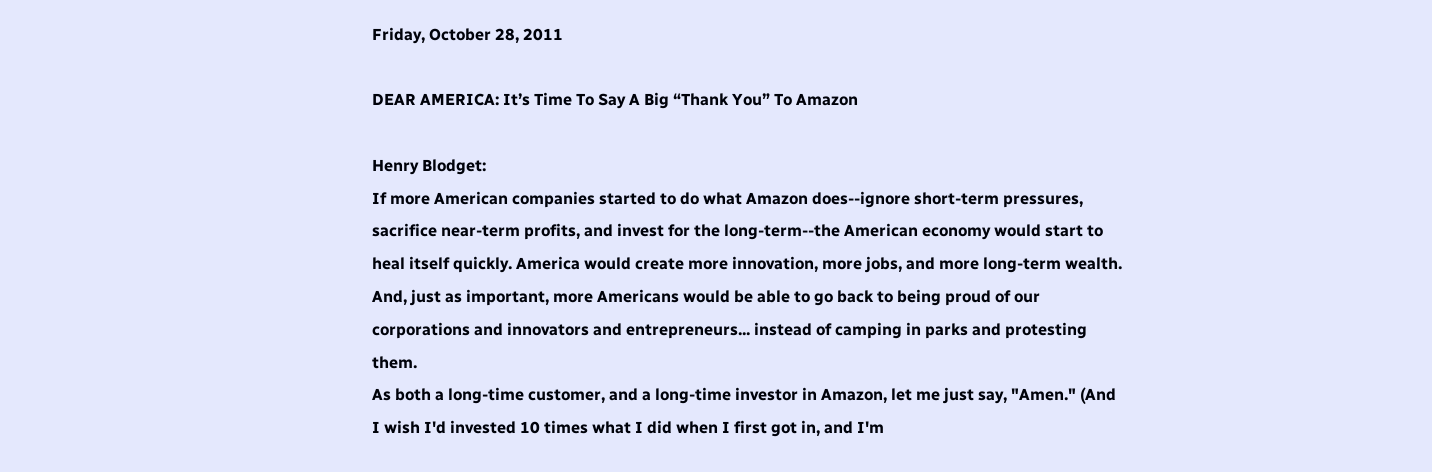Friday, October 28, 2011

DEAR AMERICA: It’s Time To Say A Big “Thank You” To Amazon

Henry Blodget:
If more American companies started to do what Amazon does--ignore short-term pressures, sacrifice near-term profits, and invest for the long-term--the American economy would start to heal itself quickly. America would create more innovation, more jobs, and more long-term wealth. And, just as important, more Americans would be able to go back to being proud of our corporations and innovators and entrepreneurs... instead of camping in parks and protesting them.
As both a long-time customer, and a long-time investor in Amazon, let me just say, "Amen." (And I wish I'd invested 10 times what I did when I first got in, and I'm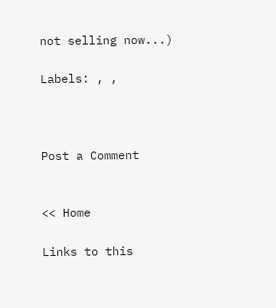not selling now...)

Labels: , ,



Post a Comment


<< Home

Links to this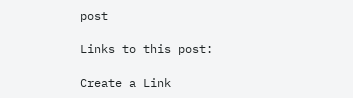post

Links to this post:

Create a Link